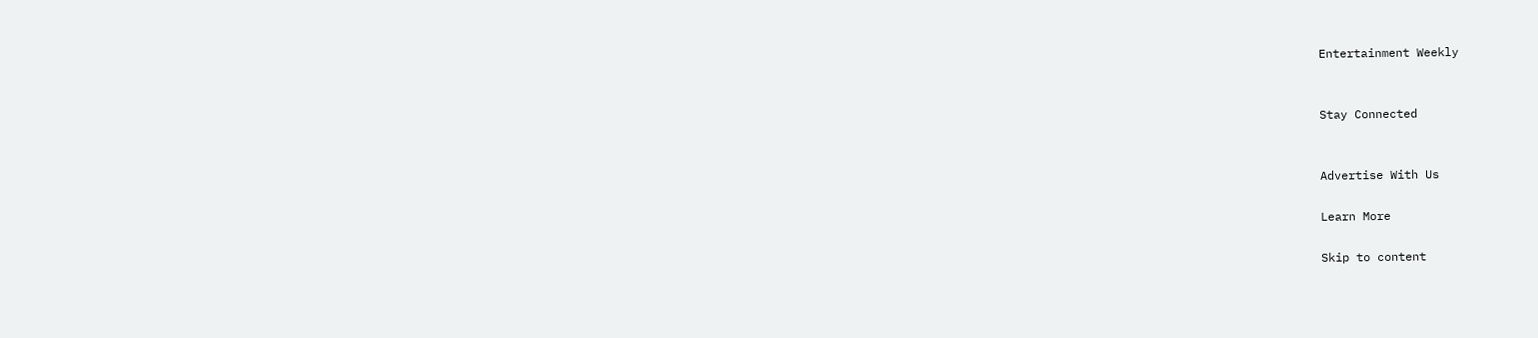Entertainment Weekly


Stay Connected


Advertise With Us

Learn More

Skip to content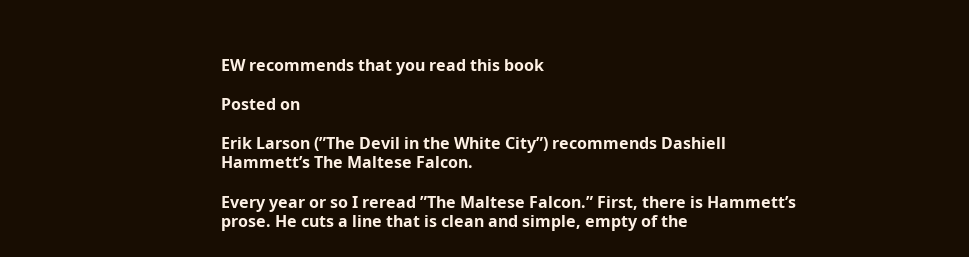EW recommends that you read this book

Posted on

Erik Larson (”The Devil in the White City”) recommends Dashiell Hammett’s The Maltese Falcon.

Every year or so I reread ”The Maltese Falcon.” First, there is Hammett’s prose. He cuts a line that is clean and simple, empty of the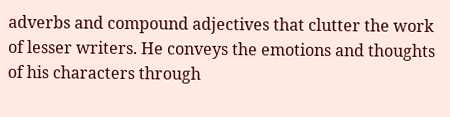adverbs and compound adjectives that clutter the work of lesser writers. He conveys the emotions and thoughts of his characters through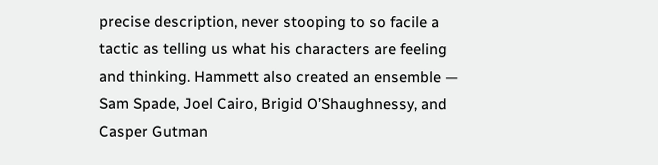precise description, never stooping to so facile a tactic as telling us what his characters are feeling and thinking. Hammett also created an ensemble — Sam Spade, Joel Cairo, Brigid O’Shaughnessy, and Casper Gutman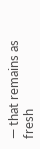— that remains as fresh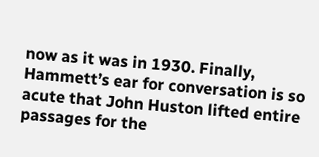now as it was in 1930. Finally, Hammett’s ear for conversation is so acute that John Huston lifted entire passages for the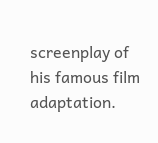screenplay of his famous film adaptation.